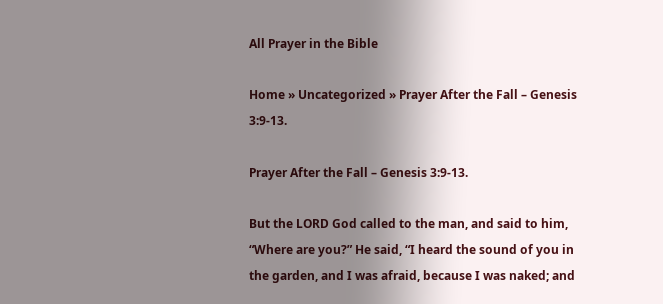All Prayer in the Bible

Home » Uncategorized » Prayer After the Fall – Genesis 3:9-13.

Prayer After the Fall – Genesis 3:9-13.

But the LORD God called to the man, and said to him, “Where are you?” He said, “I heard the sound of you in the garden, and I was afraid, because I was naked; and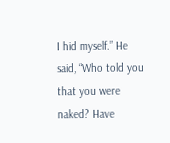I hid myself.” He said, “Who told you that you were naked? Have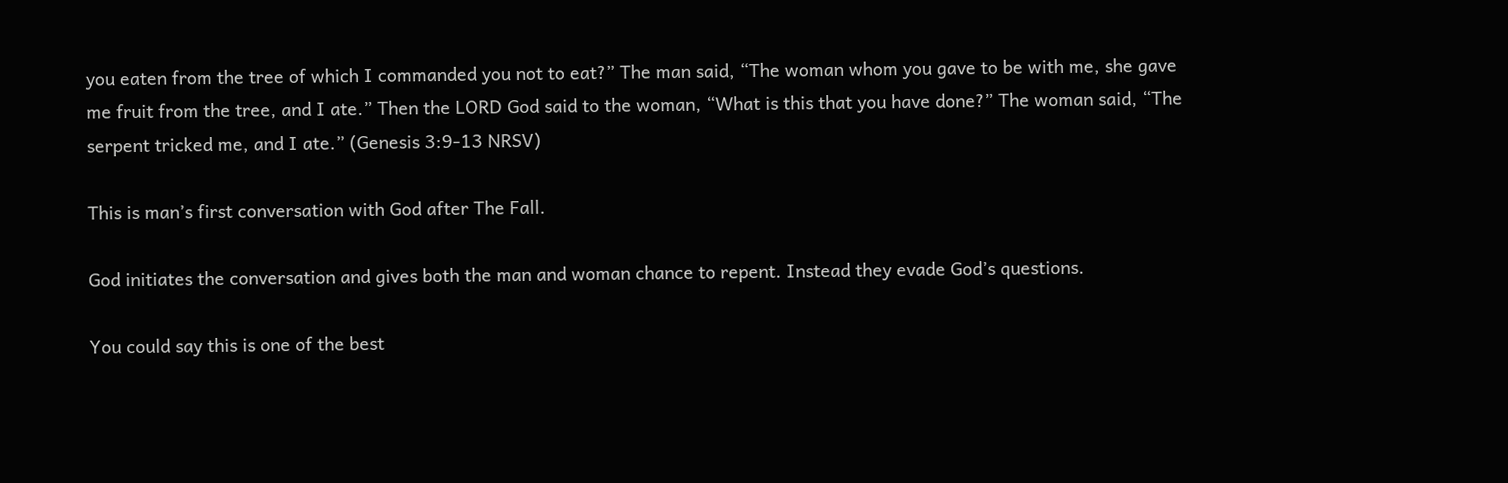you eaten from the tree of which I commanded you not to eat?” The man said, “The woman whom you gave to be with me, she gave me fruit from the tree, and I ate.” Then the LORD God said to the woman, “What is this that you have done?” The woman said, “The serpent tricked me, and I ate.” (Genesis 3:9-13 NRSV)

This is man’s first conversation with God after The Fall.

God initiates the conversation and gives both the man and woman chance to repent. Instead they evade God’s questions.

You could say this is one of the best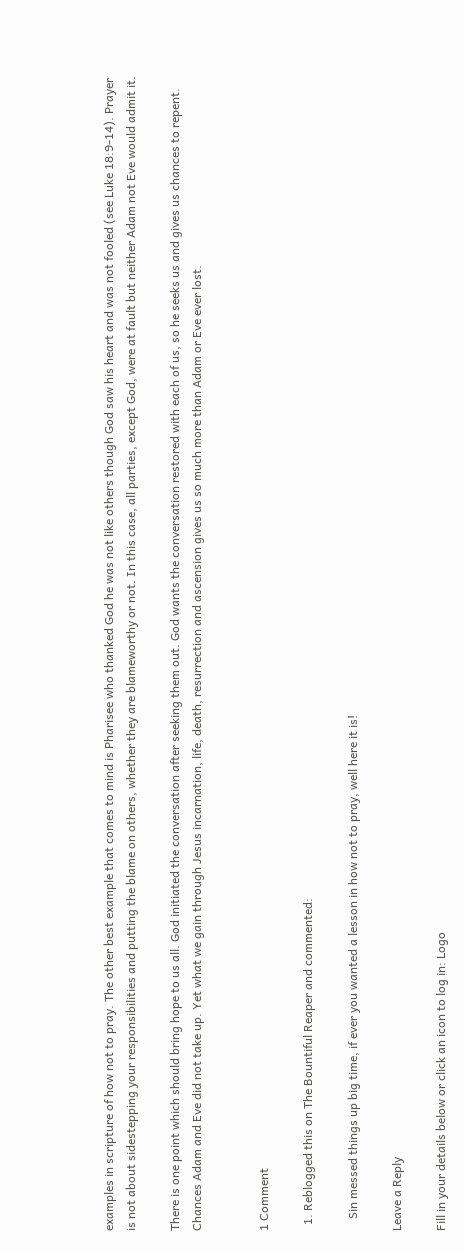examples in scripture of how not to pray. The other best example that comes to mind is Pharisee who thanked God he was not like others though God saw his heart and was not fooled (see Luke 18:9-14). Prayer is not about sidestepping your responsibilities and putting the blame on others, whether they are blameworthy or not. In this case, all parties, except God, were at fault but neither Adam not Eve would admit it.

There is one point which should bring hope to us all. God initiated the conversation after seeking them out. God wants the conversation restored with each of us, so he seeks us and gives us chances to repent. Chances Adam and Eve did not take up. Yet what we gain through Jesus incarnation, life, death, resurrection and ascension gives us so much more than Adam or Eve ever lost.


1 Comment

  1. Reblogged this on The Bountiful Reaper and commented:

    Sin messed things up big time, if ever you wanted a lesson in how not to pray, well here it is!

Leave a Reply

Fill in your details below or click an icon to log in: Logo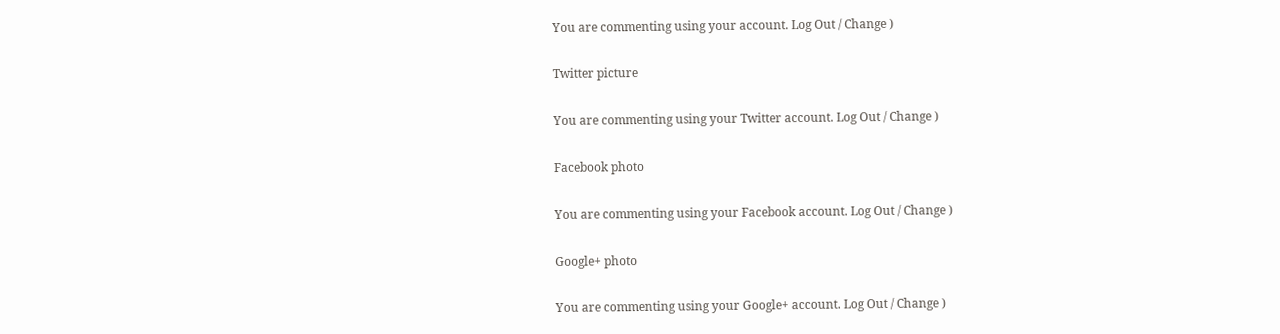You are commenting using your account. Log Out / Change )

Twitter picture

You are commenting using your Twitter account. Log Out / Change )

Facebook photo

You are commenting using your Facebook account. Log Out / Change )

Google+ photo

You are commenting using your Google+ account. Log Out / Change )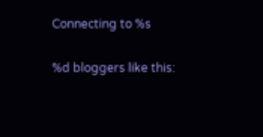Connecting to %s

%d bloggers like this: